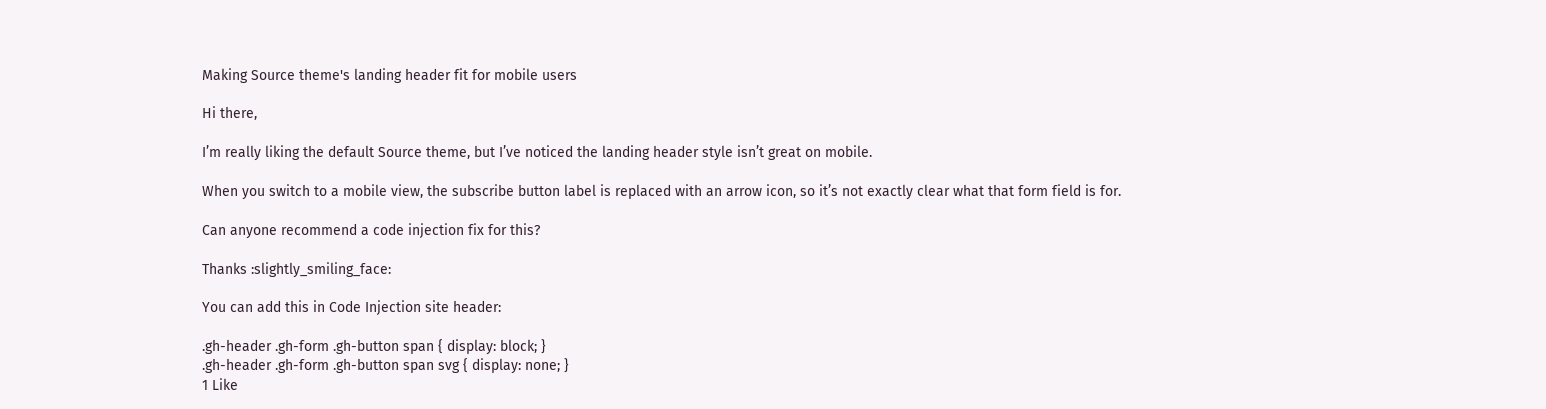Making Source theme's landing header fit for mobile users

Hi there,

I’m really liking the default Source theme, but I’ve noticed the landing header style isn’t great on mobile.

When you switch to a mobile view, the subscribe button label is replaced with an arrow icon, so it’s not exactly clear what that form field is for.

Can anyone recommend a code injection fix for this?

Thanks :slightly_smiling_face:

You can add this in Code Injection site header:

.gh-header .gh-form .gh-button span { display: block; }
.gh-header .gh-form .gh-button span svg { display: none; }
1 Like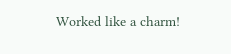Worked like a charm!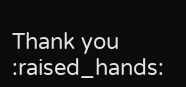Thank you :raised_hands: